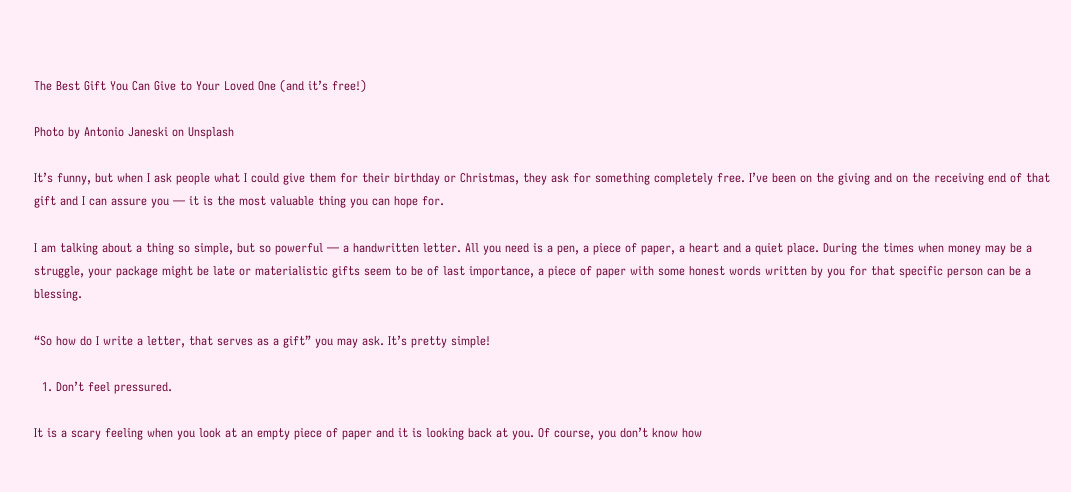The Best Gift You Can Give to Your Loved One (and it’s free!)

Photo by Antonio Janeski on Unsplash

It’s funny, but when I ask people what I could give them for their birthday or Christmas, they ask for something completely free. I’ve been on the giving and on the receiving end of that gift and I can assure you — it is the most valuable thing you can hope for.

I am talking about a thing so simple, but so powerful — a handwritten letter. All you need is a pen, a piece of paper, a heart and a quiet place. During the times when money may be a struggle, your package might be late or materialistic gifts seem to be of last importance, a piece of paper with some honest words written by you for that specific person can be a blessing.

“So how do I write a letter, that serves as a gift” you may ask. It’s pretty simple!

  1. Don’t feel pressured.

It is a scary feeling when you look at an empty piece of paper and it is looking back at you. Of course, you don’t know how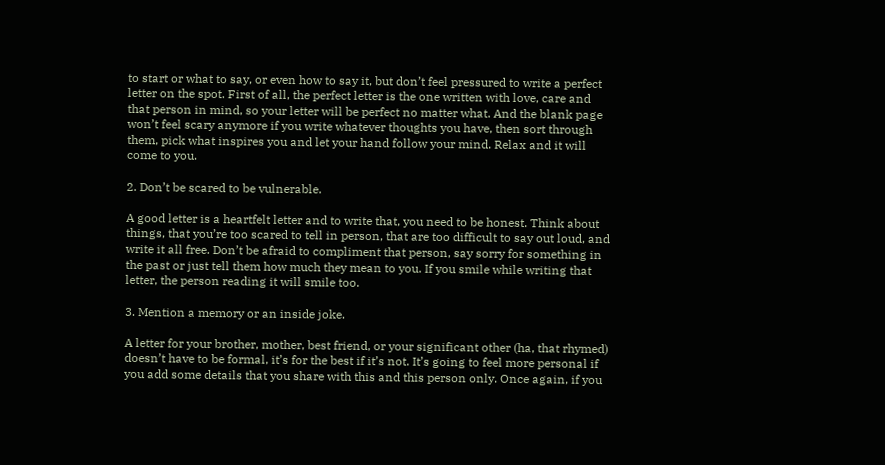to start or what to say, or even how to say it, but don’t feel pressured to write a perfect letter on the spot. First of all, the perfect letter is the one written with love, care and that person in mind, so your letter will be perfect no matter what. And the blank page won’t feel scary anymore if you write whatever thoughts you have, then sort through them, pick what inspires you and let your hand follow your mind. Relax and it will come to you.

2. Don’t be scared to be vulnerable.

A good letter is a heartfelt letter and to write that, you need to be honest. Think about things, that you’re too scared to tell in person, that are too difficult to say out loud, and write it all free. Don’t be afraid to compliment that person, say sorry for something in the past or just tell them how much they mean to you. If you smile while writing that letter, the person reading it will smile too.

3. Mention a memory or an inside joke.

A letter for your brother, mother, best friend, or your significant other (ha, that rhymed) doesn’t have to be formal, it’s for the best if it’s not. It’s going to feel more personal if you add some details that you share with this and this person only. Once again, if you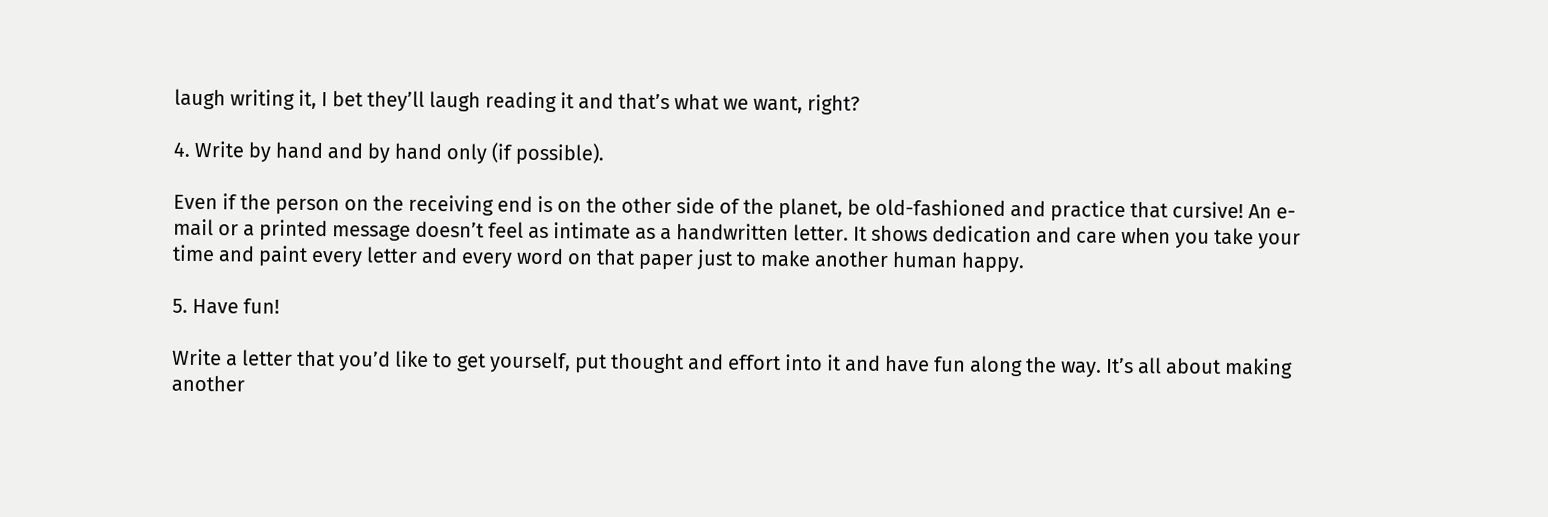laugh writing it, I bet they’ll laugh reading it and that’s what we want, right?

4. Write by hand and by hand only (if possible).

Even if the person on the receiving end is on the other side of the planet, be old-fashioned and practice that cursive! An e-mail or a printed message doesn’t feel as intimate as a handwritten letter. It shows dedication and care when you take your time and paint every letter and every word on that paper just to make another human happy.

5. Have fun!

Write a letter that you’d like to get yourself, put thought and effort into it and have fun along the way. It’s all about making another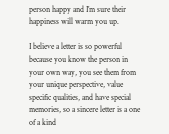person happy and I’m sure their happiness will warm you up.

I believe a letter is so powerful because you know the person in your own way, you see them from your unique perspective, value specific qualities, and have special memories, so a sincere letter is a one of a kind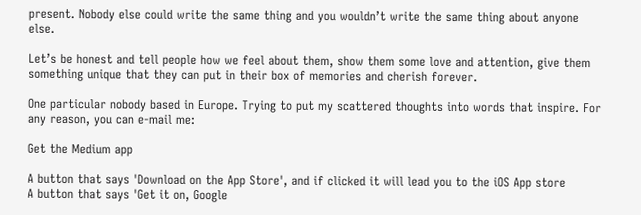present. Nobody else could write the same thing and you wouldn’t write the same thing about anyone else.

Let’s be honest and tell people how we feel about them, show them some love and attention, give them something unique that they can put in their box of memories and cherish forever.

One particular nobody based in Europe. Trying to put my scattered thoughts into words that inspire. For any reason, you can e-mail me:

Get the Medium app

A button that says 'Download on the App Store', and if clicked it will lead you to the iOS App store
A button that says 'Get it on, Google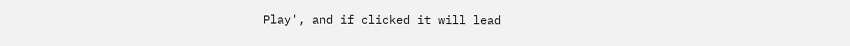Play', and if clicked it will lead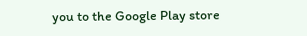you to the Google Play store